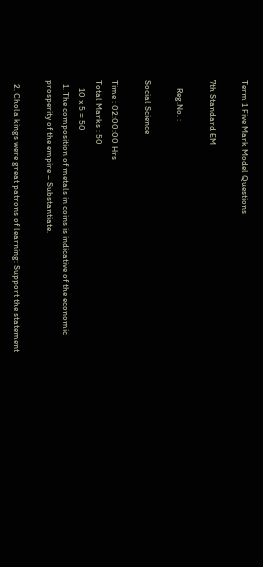Term 1 Five Mark Model Questions

7th Standard EM

    Reg.No. :

Social Science

Time : 02:00:00 Hrs
Total Marks : 50
    10 x 5 = 50
  1. The composition of metals in coins is indicative of the economic prosperity of the empire – Substantiate.

  2. Chola kings were great patrons of learning: Support the statement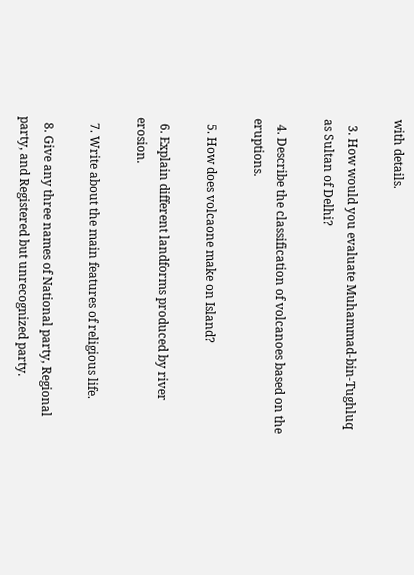with details.

  3. How would you evaluate Muhammad-bin-Tughluq as Sultan of Delhi?

  4. Describe the classification of volcanoes based on the eruptions.

  5. How does volcaone make on Island?

  6. Explain different landforms produced by river erosion.

  7. Write about the main features of religious life.

  8. Give any three names of National party, Regional party, and Registered but unrecognized party.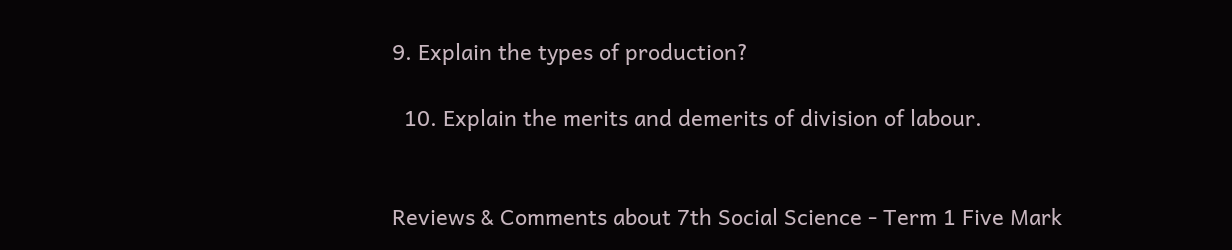9. Explain the types of production?

  10. Explain the merits and demerits of division of labour.


Reviews & Comments about 7th Social Science - Term 1 Five Mark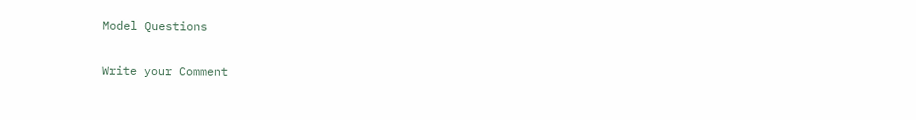Model Questions

Write your Comment